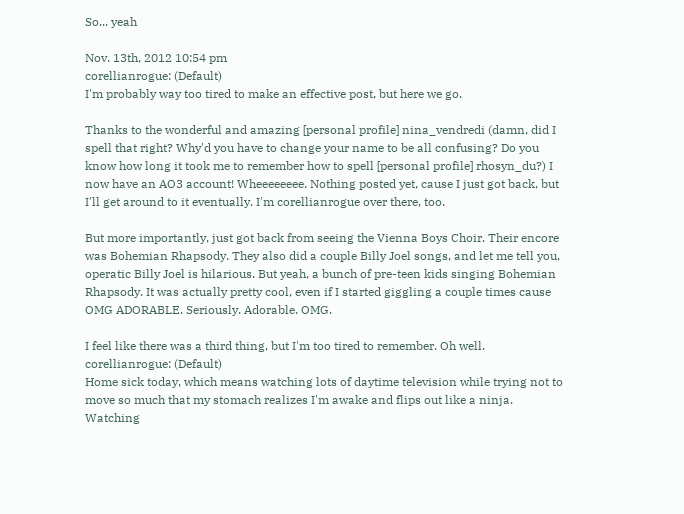So... yeah

Nov. 13th, 2012 10:54 pm
corellianrogue: (Default)
I'm probably way too tired to make an effective post, but here we go.

Thanks to the wonderful and amazing [personal profile] nina_vendredi (damn, did I spell that right? Why'd you have to change your name to be all confusing? Do you know how long it took me to remember how to spell [personal profile] rhosyn_du?) I now have an AO3 account! Wheeeeeeee. Nothing posted yet, cause I just got back, but I'll get around to it eventually. I'm corellianrogue over there, too.

But more importantly, just got back from seeing the Vienna Boys Choir. Their encore was Bohemian Rhapsody. They also did a couple Billy Joel songs, and let me tell you, operatic Billy Joel is hilarious. But yeah, a bunch of pre-teen kids singing Bohemian Rhapsody. It was actually pretty cool, even if I started giggling a couple times cause OMG ADORABLE. Seriously. Adorable. OMG.

I feel like there was a third thing, but I'm too tired to remember. Oh well.
corellianrogue: (Default)
Home sick today, which means watching lots of daytime television while trying not to move so much that my stomach realizes I'm awake and flips out like a ninja. Watching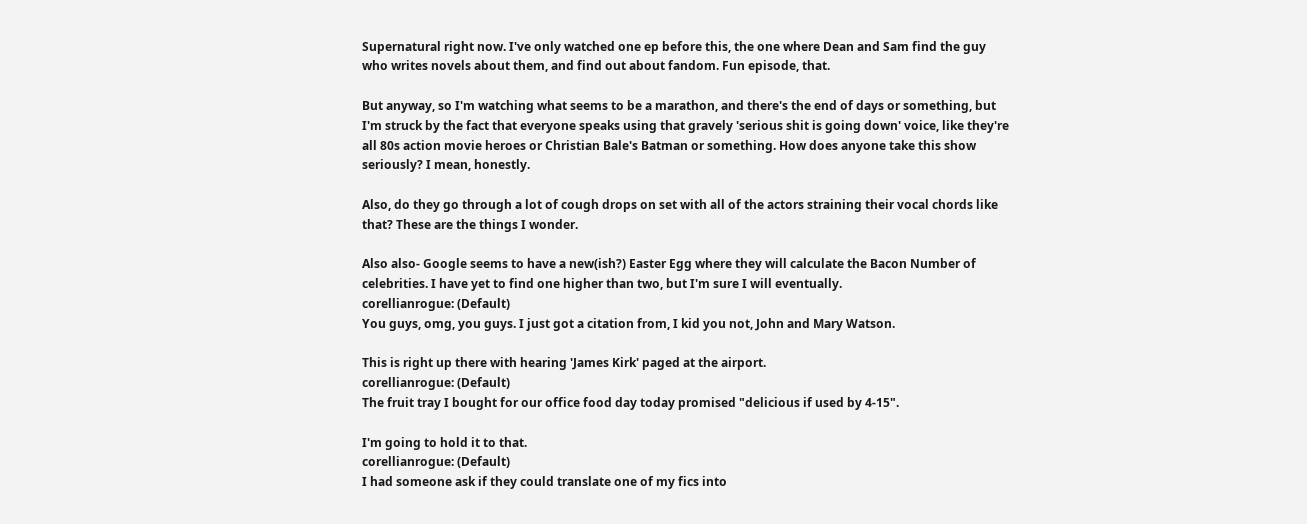Supernatural right now. I've only watched one ep before this, the one where Dean and Sam find the guy who writes novels about them, and find out about fandom. Fun episode, that.

But anyway, so I'm watching what seems to be a marathon, and there's the end of days or something, but I'm struck by the fact that everyone speaks using that gravely 'serious shit is going down' voice, like they're all 80s action movie heroes or Christian Bale's Batman or something. How does anyone take this show seriously? I mean, honestly.

Also, do they go through a lot of cough drops on set with all of the actors straining their vocal chords like that? These are the things I wonder.

Also also- Google seems to have a new(ish?) Easter Egg where they will calculate the Bacon Number of celebrities. I have yet to find one higher than two, but I'm sure I will eventually.
corellianrogue: (Default)
You guys, omg, you guys. I just got a citation from, I kid you not, John and Mary Watson.

This is right up there with hearing 'James Kirk' paged at the airport.
corellianrogue: (Default)
The fruit tray I bought for our office food day today promised "delicious if used by 4-15".

I'm going to hold it to that.
corellianrogue: (Default)
I had someone ask if they could translate one of my fics into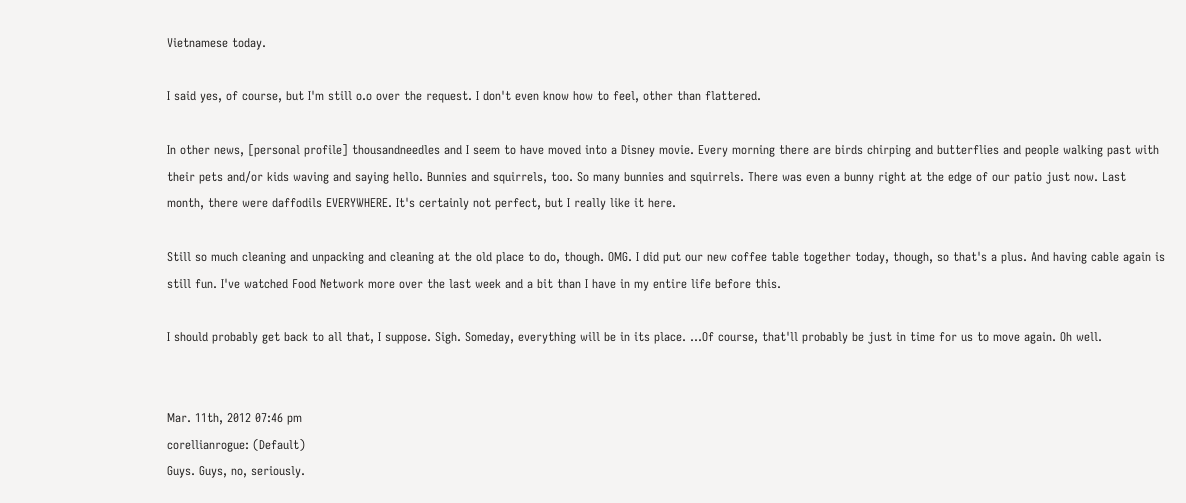Vietnamese today.

I said yes, of course, but I'm still o.o over the request. I don't even know how to feel, other than flattered.

In other news, [personal profile] thousandneedles and I seem to have moved into a Disney movie. Every morning there are birds chirping and butterflies and people walking past with their pets and/or kids waving and saying hello. Bunnies and squirrels, too. So many bunnies and squirrels. There was even a bunny right at the edge of our patio just now. Last month, there were daffodils EVERYWHERE. It's certainly not perfect, but I really like it here.

Still so much cleaning and unpacking and cleaning at the old place to do, though. OMG. I did put our new coffee table together today, though, so that's a plus. And having cable again is still fun. I've watched Food Network more over the last week and a bit than I have in my entire life before this.

I should probably get back to all that, I suppose. Sigh. Someday, everything will be in its place. ...Of course, that'll probably be just in time for us to move again. Oh well.


Mar. 11th, 2012 07:46 pm
corellianrogue: (Default)
Guys. Guys, no, seriously.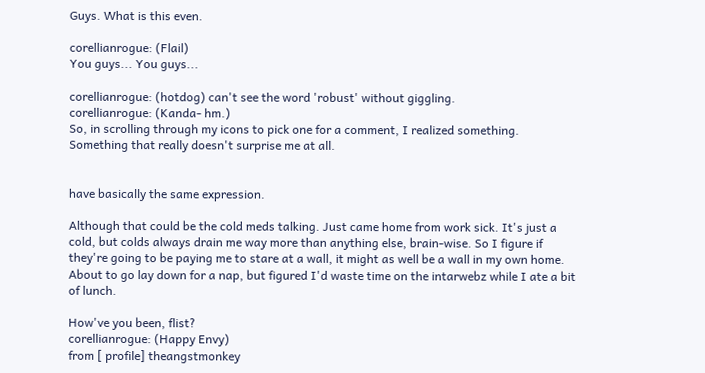Guys. What is this even.

corellianrogue: (Flail)
You guys... You guys...

corellianrogue: (hotdog) can't see the word 'robust' without giggling.
corellianrogue: (Kanda- hm.)
So, in scrolling through my icons to pick one for a comment, I realized something. Something that really doesn't surprise me at all.


have basically the same expression.

Although that could be the cold meds talking. Just came home from work sick. It's just a cold, but colds always drain me way more than anything else, brain-wise. So I figure if they're going to be paying me to stare at a wall, it might as well be a wall in my own home. About to go lay down for a nap, but figured I'd waste time on the intarwebz while I ate a bit of lunch.

How've you been, flist?
corellianrogue: (Happy Envy)
from [ profile] theangstmonkey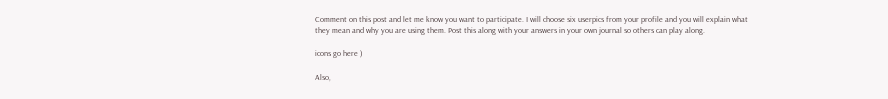Comment on this post and let me know you want to participate. I will choose six userpics from your profile and you will explain what they mean and why you are using them. Post this along with your answers in your own journal so others can play along.

icons go here )

Also,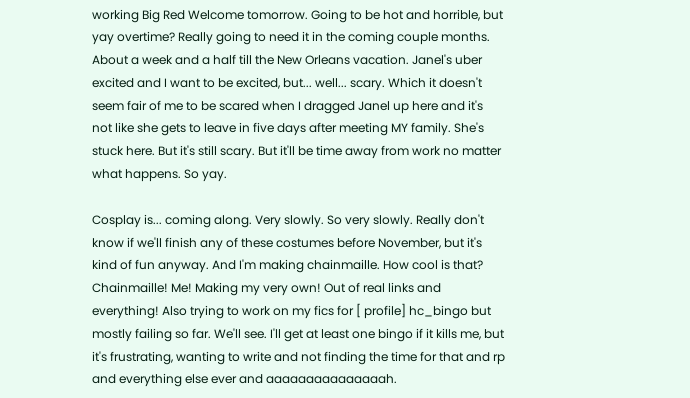working Big Red Welcome tomorrow. Going to be hot and horrible, but yay overtime? Really going to need it in the coming couple months. About a week and a half till the New Orleans vacation. Janel's uber excited and I want to be excited, but... well... scary. Which it doesn't seem fair of me to be scared when I dragged Janel up here and it's not like she gets to leave in five days after meeting MY family. She's stuck here. But it's still scary. But it'll be time away from work no matter what happens. So yay.

Cosplay is... coming along. Very slowly. So very slowly. Really don't know if we'll finish any of these costumes before November, but it's kind of fun anyway. And I'm making chainmaille. How cool is that? Chainmaille! Me! Making my very own! Out of real links and everything! Also trying to work on my fics for [ profile] hc_bingo but mostly failing so far. We'll see. I'll get at least one bingo if it kills me, but it's frustrating, wanting to write and not finding the time for that and rp and everything else ever and aaaaaaaaaaaaaaah.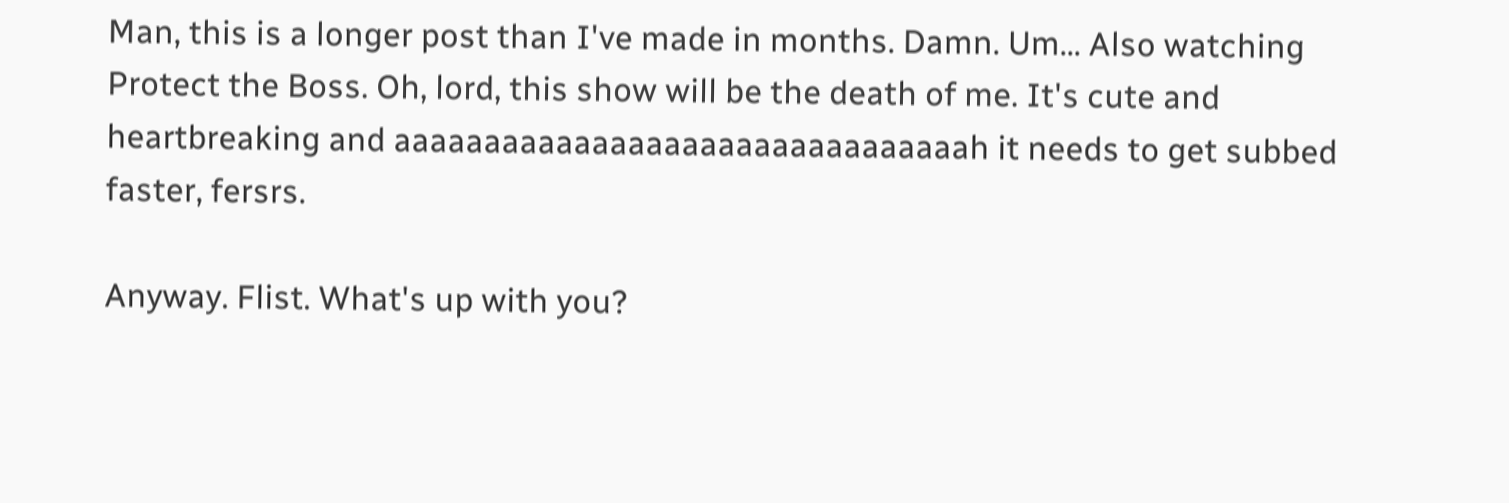Man, this is a longer post than I've made in months. Damn. Um... Also watching Protect the Boss. Oh, lord, this show will be the death of me. It's cute and heartbreaking and aaaaaaaaaaaaaaaaaaaaaaaaaaaaaaaah it needs to get subbed faster, fersrs.

Anyway. Flist. What's up with you?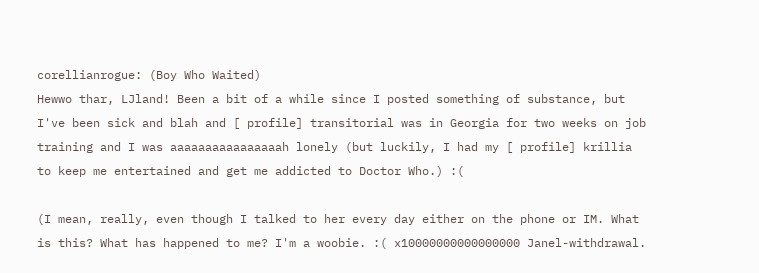corellianrogue: (Boy Who Waited)
Hewwo thar, LJland! Been a bit of a while since I posted something of substance, but I've been sick and blah and [ profile] transitorial was in Georgia for two weeks on job training and I was aaaaaaaaaaaaaaaah lonely (but luckily, I had my [ profile] krillia to keep me entertained and get me addicted to Doctor Who.) :(

(I mean, really, even though I talked to her every day either on the phone or IM. What is this? What has happened to me? I'm a woobie. :( x10000000000000000 Janel-withdrawal.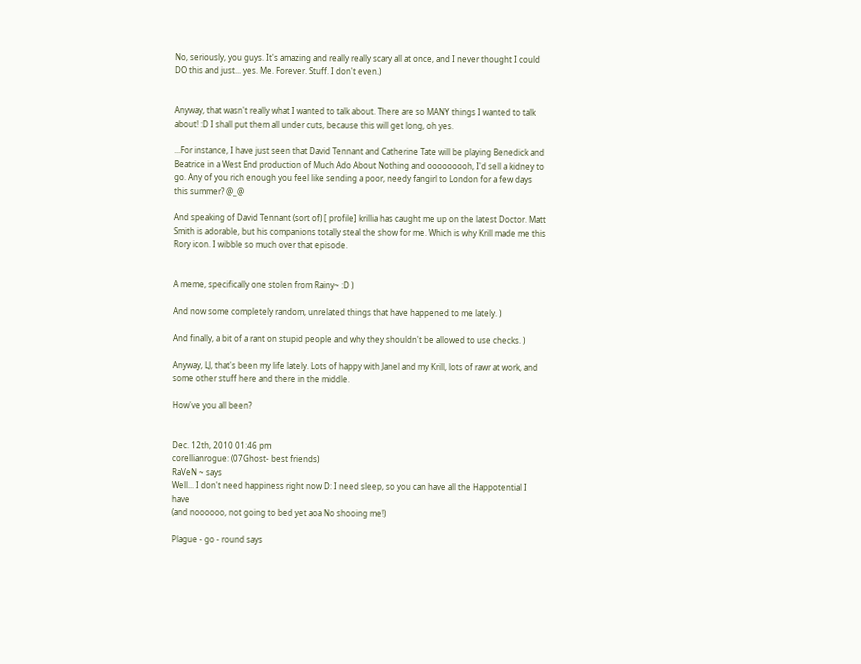No, seriously, you guys. It's amazing and really really scary all at once, and I never thought I could DO this and just... yes. Me. Forever. Stuff. I don't even.)


Anyway, that wasn't really what I wanted to talk about. There are so MANY things I wanted to talk about! :D I shall put them all under cuts, because this will get long, oh yes.

...For instance, I have just seen that David Tennant and Catherine Tate will be playing Benedick and Beatrice in a West End production of Much Ado About Nothing and ooooooooh, I'd sell a kidney to go. Any of you rich enough you feel like sending a poor, needy fangirl to London for a few days this summer? @_@

And speaking of David Tennant (sort of) [ profile] krillia has caught me up on the latest Doctor. Matt Smith is adorable, but his companions totally steal the show for me. Which is why Krill made me this Rory icon. I wibble so much over that episode.


A meme, specifically one stolen from Rainy~ :D )

And now some completely random, unrelated things that have happened to me lately. )

And finally, a bit of a rant on stupid people and why they shouldn't be allowed to use checks. )

Anyway, LJ, that's been my life lately. Lots of happy with Janel and my Krill, lots of rawr at work, and some other stuff here and there in the middle.

How've you all been?


Dec. 12th, 2010 01:46 pm
corellianrogue: (07Ghost- best friends)
RaVeN ~ says
Well... I don't need happiness right now D: I need sleep, so you can have all the Happotential I have
(and noooooo, not going to bed yet aoa No shooing me!)

Plague - go - round says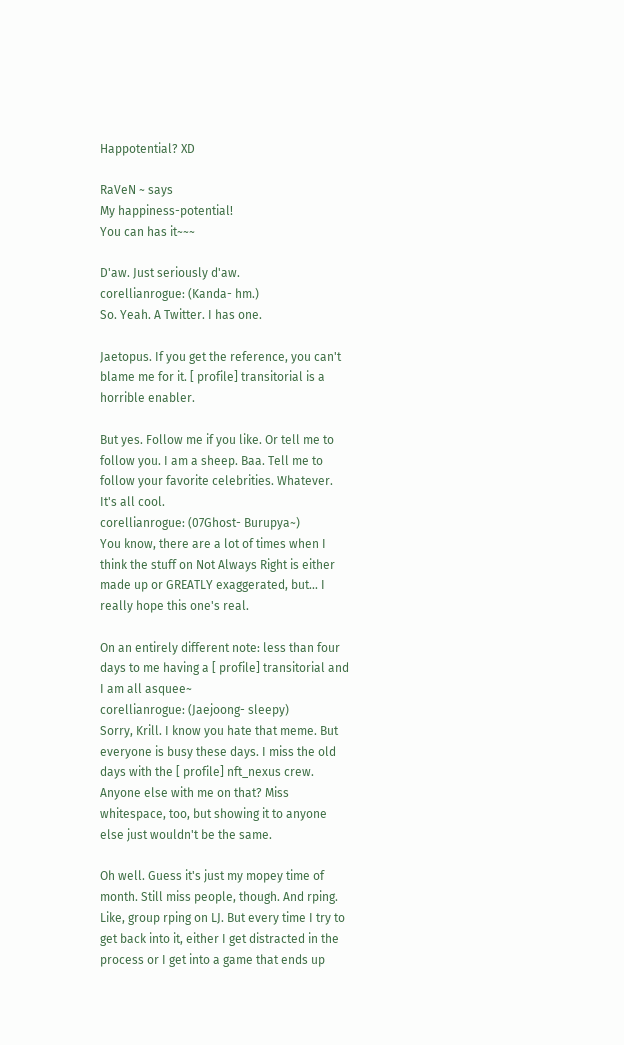Happotential? XD

RaVeN ~ says
My happiness-potential!
You can has it~~~

D'aw. Just seriously d'aw.
corellianrogue: (Kanda- hm.)
So. Yeah. A Twitter. I has one.

Jaetopus. If you get the reference, you can't blame me for it. [ profile] transitorial is a horrible enabler.

But yes. Follow me if you like. Or tell me to follow you. I am a sheep. Baa. Tell me to follow your favorite celebrities. Whatever. It's all cool.
corellianrogue: (07Ghost- Burupya~)
You know, there are a lot of times when I think the stuff on Not Always Right is either made up or GREATLY exaggerated, but... I really hope this one's real.

On an entirely different note: less than four days to me having a [ profile] transitorial and I am all asquee~
corellianrogue: (Jaejoong- sleepy)
Sorry, Krill. I know you hate that meme. But everyone is busy these days. I miss the old days with the [ profile] nft_nexus crew. Anyone else with me on that? Miss whitespace, too, but showing it to anyone else just wouldn't be the same.

Oh well. Guess it's just my mopey time of month. Still miss people, though. And rping. Like, group rping on LJ. But every time I try to get back into it, either I get distracted in the process or I get into a game that ends up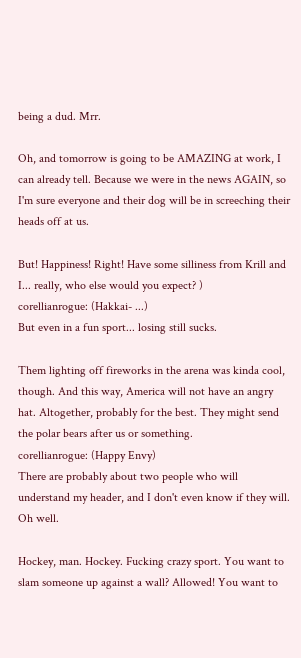being a dud. Mrr.

Oh, and tomorrow is going to be AMAZING at work, I can already tell. Because we were in the news AGAIN, so I'm sure everyone and their dog will be in screeching their heads off at us.

But! Happiness! Right! Have some silliness from Krill and I... really, who else would you expect? )
corellianrogue: (Hakkai- ...)
But even in a fun sport... losing still sucks.

Them lighting off fireworks in the arena was kinda cool, though. And this way, America will not have an angry hat. Altogether, probably for the best. They might send the polar bears after us or something.
corellianrogue: (Happy Envy)
There are probably about two people who will understand my header, and I don't even know if they will. Oh well.

Hockey, man. Hockey. Fucking crazy sport. You want to slam someone up against a wall? Allowed! You want to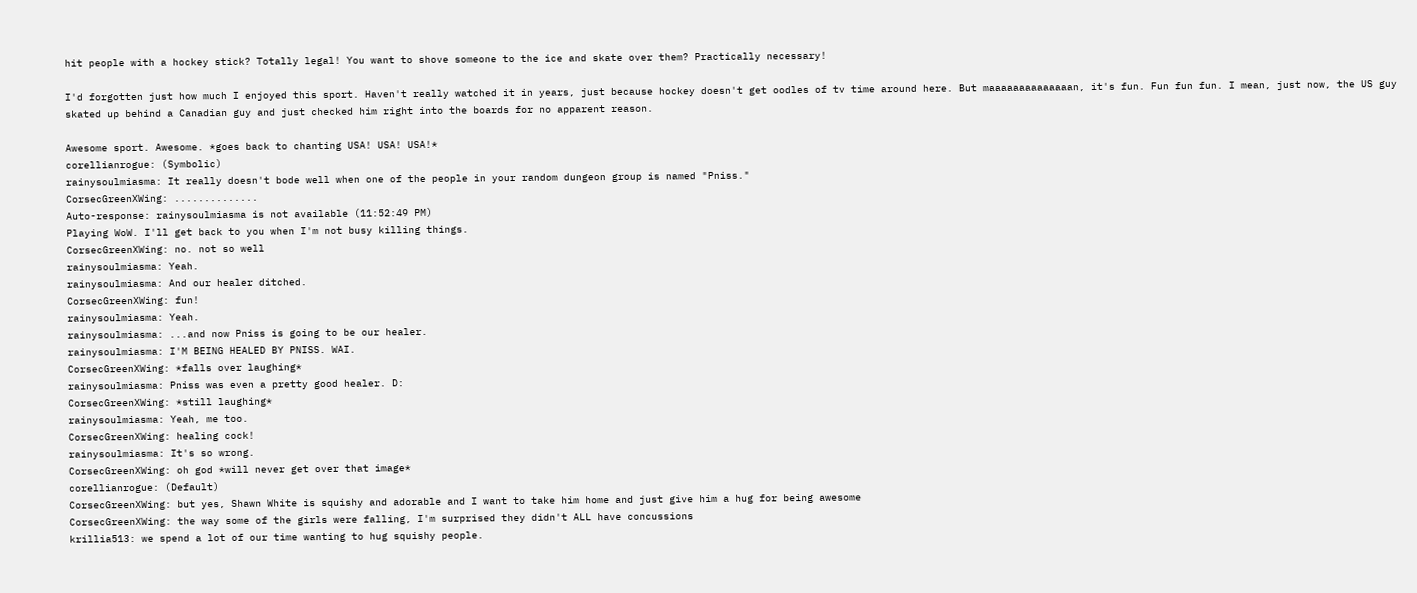hit people with a hockey stick? Totally legal! You want to shove someone to the ice and skate over them? Practically necessary!

I'd forgotten just how much I enjoyed this sport. Haven't really watched it in years, just because hockey doesn't get oodles of tv time around here. But maaaaaaaaaaaaaan, it's fun. Fun fun fun. I mean, just now, the US guy skated up behind a Canadian guy and just checked him right into the boards for no apparent reason.

Awesome sport. Awesome. *goes back to chanting USA! USA! USA!*
corellianrogue: (Symbolic)
rainysoulmiasma: It really doesn't bode well when one of the people in your random dungeon group is named "Pniss."
CorsecGreenXWing: ..............
Auto-response: rainysoulmiasma is not available (11:52:49 PM)
Playing WoW. I'll get back to you when I'm not busy killing things.
CorsecGreenXWing: no. not so well
rainysoulmiasma: Yeah.
rainysoulmiasma: And our healer ditched.
CorsecGreenXWing: fun!
rainysoulmiasma: Yeah.
rainysoulmiasma: ...and now Pniss is going to be our healer.
rainysoulmiasma: I'M BEING HEALED BY PNISS. WAI.
CorsecGreenXWing: *falls over laughing*
rainysoulmiasma: Pniss was even a pretty good healer. D:
CorsecGreenXWing: *still laughing*
rainysoulmiasma: Yeah, me too.
CorsecGreenXWing: healing cock!
rainysoulmiasma: It's so wrong.
CorsecGreenXWing: oh god *will never get over that image*
corellianrogue: (Default)
CorsecGreenXWing: but yes, Shawn White is squishy and adorable and I want to take him home and just give him a hug for being awesome
CorsecGreenXWing: the way some of the girls were falling, I'm surprised they didn't ALL have concussions
krillia513: we spend a lot of our time wanting to hug squishy people.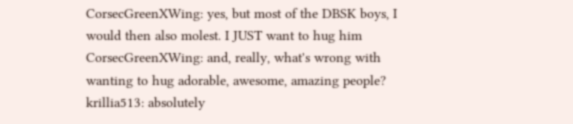CorsecGreenXWing: yes, but most of the DBSK boys, I would then also molest. I JUST want to hug him
CorsecGreenXWing: and, really, what's wrong with wanting to hug adorable, awesome, amazing people?
krillia513: absolutely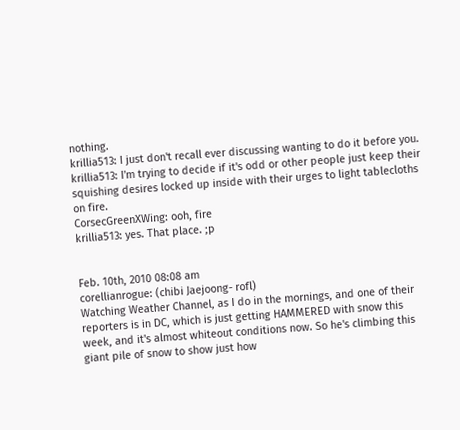nothing.
krillia513: I just don't recall ever discussing wanting to do it before you.
krillia513: I'm trying to decide if it's odd or other people just keep their squishing desires locked up inside with their urges to light tablecloths on fire.
CorsecGreenXWing: ooh, fire
krillia513: yes. That place. ;p


Feb. 10th, 2010 08:08 am
corellianrogue: (chibi Jaejoong- rofl)
Watching Weather Channel, as I do in the mornings, and one of their reporters is in DC, which is just getting HAMMERED with snow this week, and it's almost whiteout conditions now. So he's climbing this giant pile of snow to show just how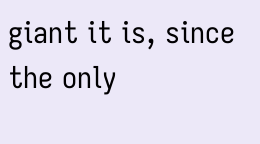giant it is, since the only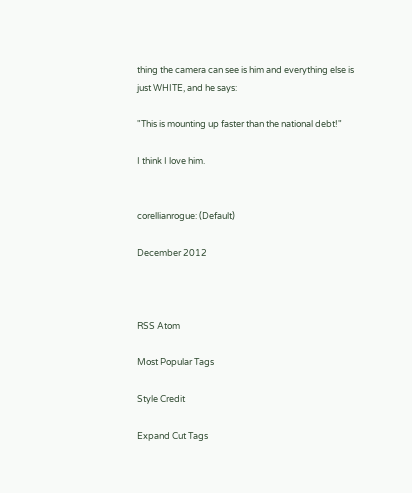thing the camera can see is him and everything else is just WHITE, and he says:

"This is mounting up faster than the national debt!"

I think I love him.


corellianrogue: (Default)

December 2012



RSS Atom

Most Popular Tags

Style Credit

Expand Cut Tags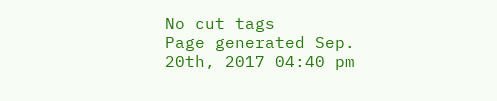No cut tags
Page generated Sep. 20th, 2017 04:40 pm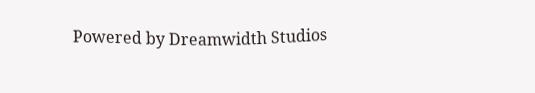Powered by Dreamwidth Studios